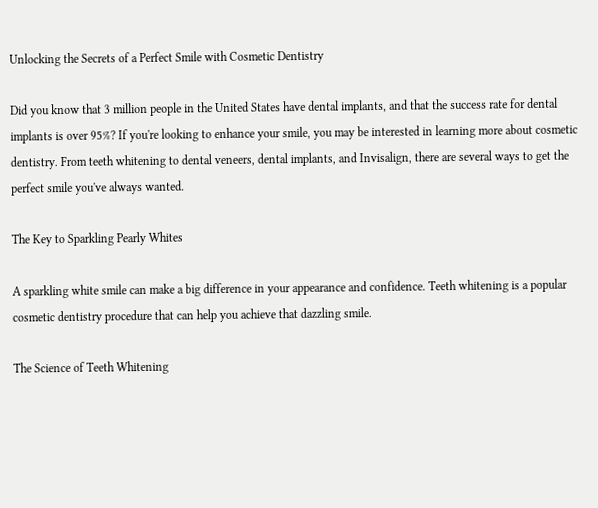Unlocking the Secrets of a Perfect Smile with Cosmetic Dentistry

Did you know that 3 million people in the United States have dental implants, and that the success rate for dental implants is over 95%? If you're looking to enhance your smile, you may be interested in learning more about cosmetic dentistry. From teeth whitening to dental veneers, dental implants, and Invisalign, there are several ways to get the perfect smile you've always wanted.

The Key to Sparkling Pearly Whites

A sparkling white smile can make a big difference in your appearance and confidence. Teeth whitening is a popular cosmetic dentistry procedure that can help you achieve that dazzling smile.

The Science of Teeth Whitening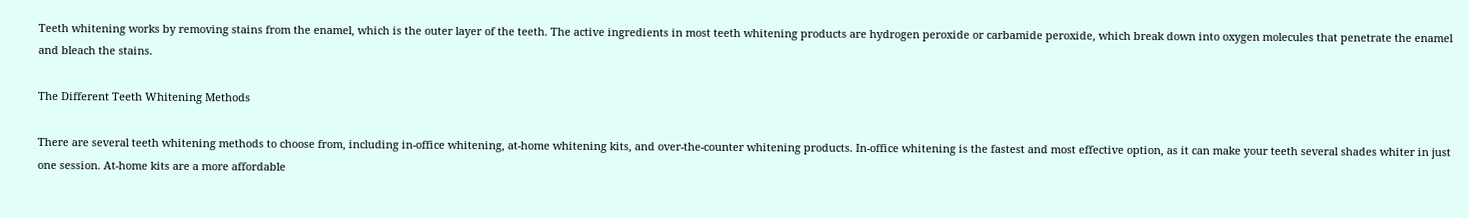Teeth whitening works by removing stains from the enamel, which is the outer layer of the teeth. The active ingredients in most teeth whitening products are hydrogen peroxide or carbamide peroxide, which break down into oxygen molecules that penetrate the enamel and bleach the stains.

The Different Teeth Whitening Methods

There are several teeth whitening methods to choose from, including in-office whitening, at-home whitening kits, and over-the-counter whitening products. In-office whitening is the fastest and most effective option, as it can make your teeth several shades whiter in just one session. At-home kits are a more affordable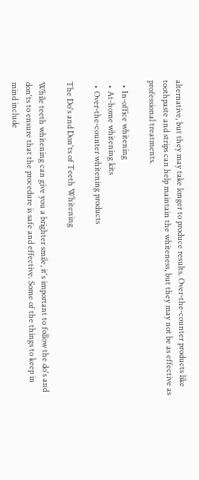alternative, but they may take longer to produce results. Over-the-counter products like toothpaste and strips can help maintain the whiteness, but they may not be as effective as professional treatments.

  • In-office whitening
  • At-home whitening kits
  • Over-the-counter whitening products

The Do's and Don'ts of Teeth Whitening

While teeth whitening can give you a brighter smile, it's important to follow the do's and don'ts to ensure that the procedure is safe and effective. Some of the things to keep in mind include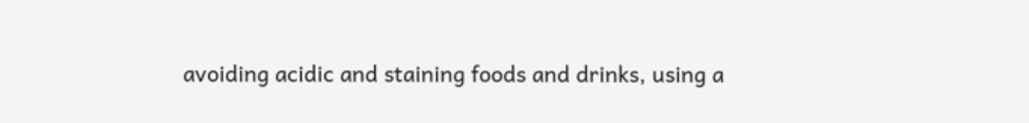avoiding acidic and staining foods and drinks, using a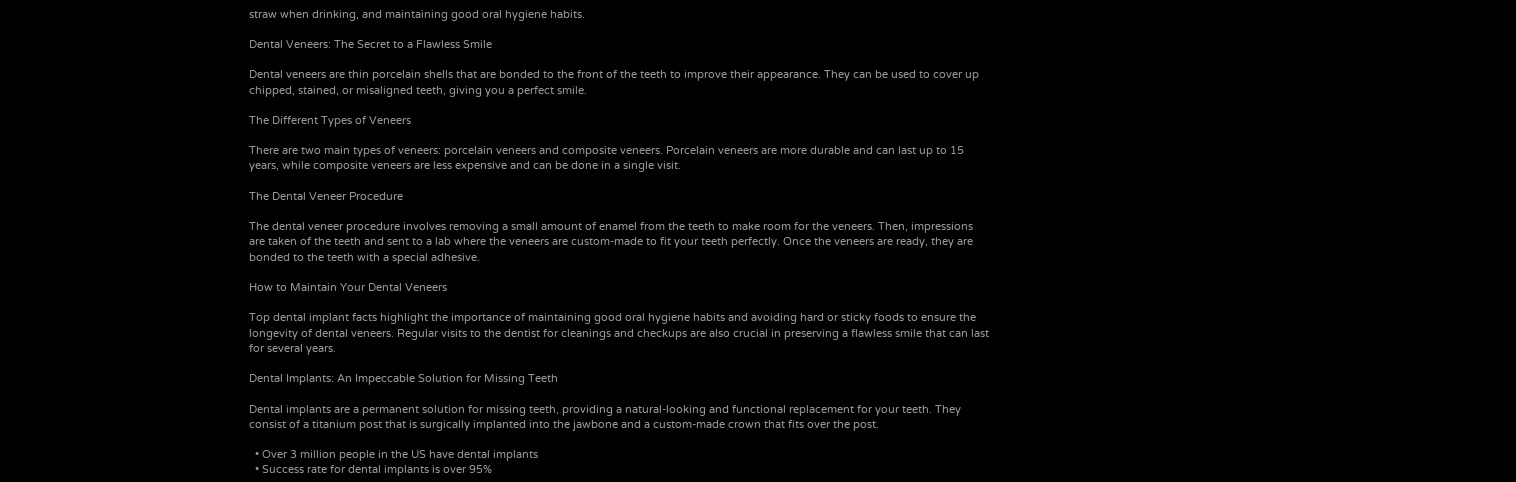straw when drinking, and maintaining good oral hygiene habits.

Dental Veneers: The Secret to a Flawless Smile

Dental veneers are thin porcelain shells that are bonded to the front of the teeth to improve their appearance. They can be used to cover up chipped, stained, or misaligned teeth, giving you a perfect smile.

The Different Types of Veneers

There are two main types of veneers: porcelain veneers and composite veneers. Porcelain veneers are more durable and can last up to 15 years, while composite veneers are less expensive and can be done in a single visit.

The Dental Veneer Procedure

The dental veneer procedure involves removing a small amount of enamel from the teeth to make room for the veneers. Then, impressions are taken of the teeth and sent to a lab where the veneers are custom-made to fit your teeth perfectly. Once the veneers are ready, they are bonded to the teeth with a special adhesive.

How to Maintain Your Dental Veneers

Top dental implant facts highlight the importance of maintaining good oral hygiene habits and avoiding hard or sticky foods to ensure the longevity of dental veneers. Regular visits to the dentist for cleanings and checkups are also crucial in preserving a flawless smile that can last for several years.

Dental Implants: An Impeccable Solution for Missing Teeth

Dental implants are a permanent solution for missing teeth, providing a natural-looking and functional replacement for your teeth. They consist of a titanium post that is surgically implanted into the jawbone and a custom-made crown that fits over the post.

  • Over 3 million people in the US have dental implants
  • Success rate for dental implants is over 95%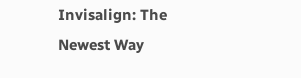Invisalign: The Newest Way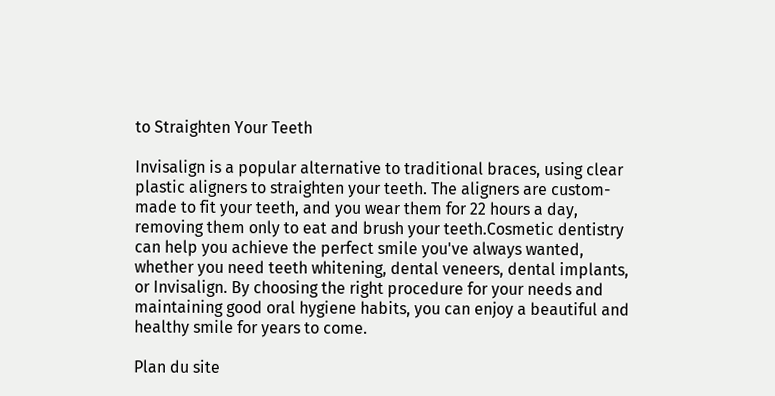to Straighten Your Teeth

Invisalign is a popular alternative to traditional braces, using clear plastic aligners to straighten your teeth. The aligners are custom-made to fit your teeth, and you wear them for 22 hours a day, removing them only to eat and brush your teeth.Cosmetic dentistry can help you achieve the perfect smile you've always wanted, whether you need teeth whitening, dental veneers, dental implants, or Invisalign. By choosing the right procedure for your needs and maintaining good oral hygiene habits, you can enjoy a beautiful and healthy smile for years to come.

Plan du site